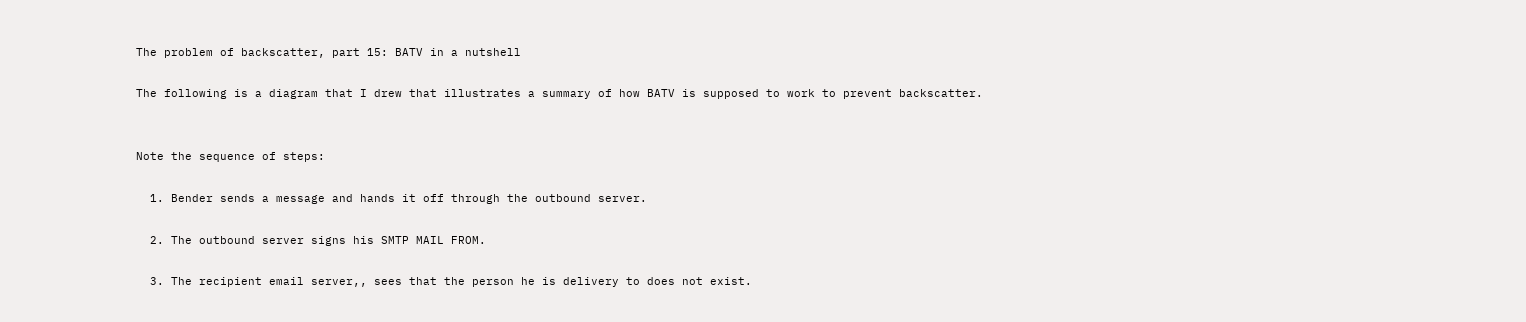The problem of backscatter, part 15: BATV in a nutshell

The following is a diagram that I drew that illustrates a summary of how BATV is supposed to work to prevent backscatter.


Note the sequence of steps:

  1. Bender sends a message and hands it off through the outbound server.

  2. The outbound server signs his SMTP MAIL FROM.

  3. The recipient email server,, sees that the person he is delivery to does not exist.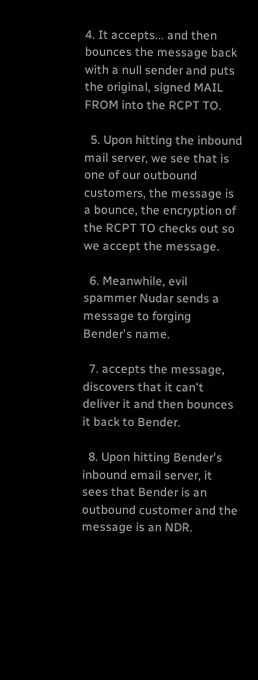4. It accepts... and then bounces the message back with a null sender and puts the original, signed MAIL FROM into the RCPT TO.

  5. Upon hitting the inbound mail server, we see that is one of our outbound customers, the message is a bounce, the encryption of the RCPT TO checks out so we accept the message.

  6. Meanwhile, evil spammer Nudar sends a message to forging Bender's name.

  7. accepts the message, discovers that it can't deliver it and then bounces it back to Bender.

  8. Upon hitting Bender's inbound email server, it sees that Bender is an outbound customer and the message is an NDR.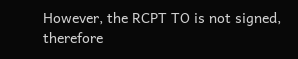However, the RCPT TO is not signed, therefore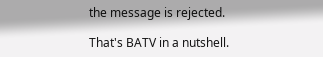the message is rejected.

That's BATV in a nutshell.